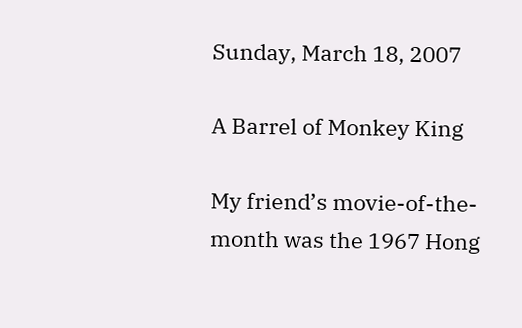Sunday, March 18, 2007

A Barrel of Monkey King

My friend’s movie-of-the-month was the 1967 Hong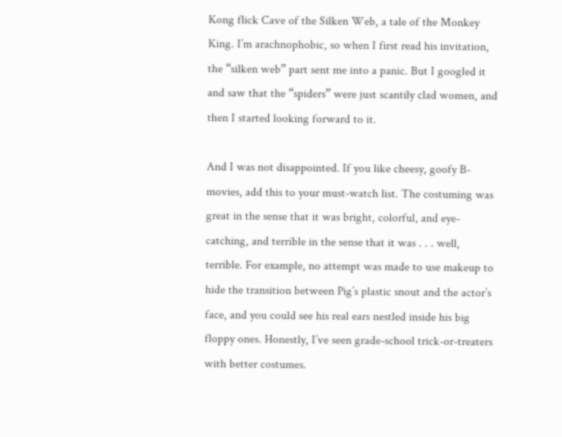Kong flick Cave of the Silken Web, a tale of the Monkey King. I’m arachnophobic, so when I first read his invitation, the “silken web” part sent me into a panic. But I googled it and saw that the “spiders” were just scantily clad women, and then I started looking forward to it.

And I was not disappointed. If you like cheesy, goofy B-movies, add this to your must-watch list. The costuming was great in the sense that it was bright, colorful, and eye-catching, and terrible in the sense that it was . . . well, terrible. For example, no attempt was made to use makeup to hide the transition between Pig’s plastic snout and the actor’s face, and you could see his real ears nestled inside his big floppy ones. Honestly, I’ve seen grade-school trick-or-treaters with better costumes.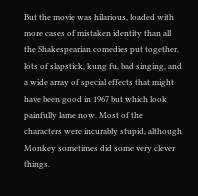But the movie was hilarious, loaded with more cases of mistaken identity than all the Shakespearian comedies put together, lots of slapstick, kung fu, bad singing, and a wide array of special effects that might have been good in 1967 but which look painfully lame now. Most of the characters were incurably stupid, although Monkey sometimes did some very clever things.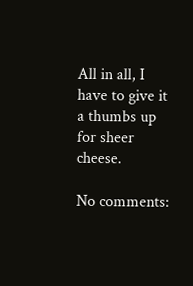All in all, I have to give it a thumbs up for sheer cheese.

No comments: